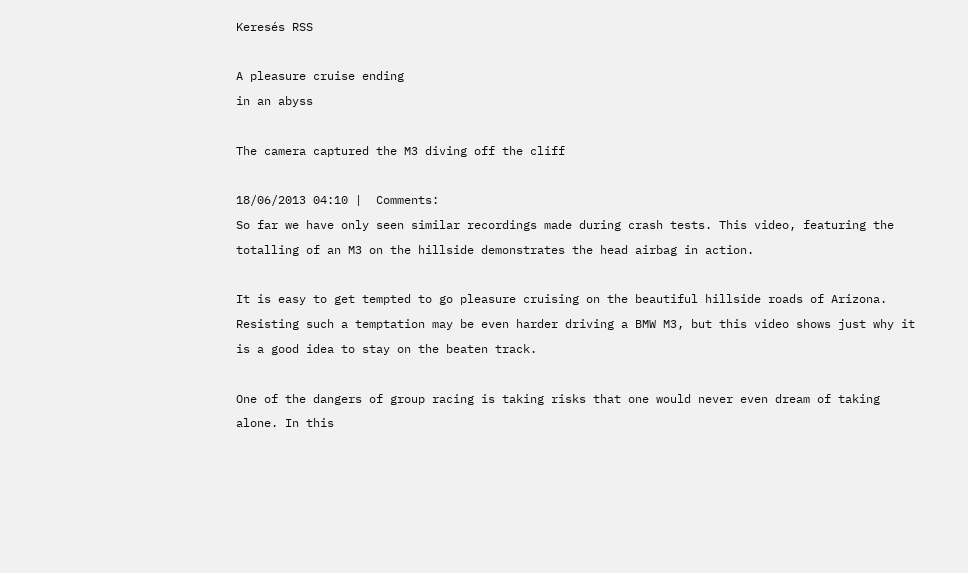Keresés RSS

A pleasure cruise ending
in an abyss

The camera captured the M3 diving off the cliff

18/06/2013 04:10 |  Comments:
So far we have only seen similar recordings made during crash tests. This video, featuring the totalling of an M3 on the hillside demonstrates the head airbag in action.

It is easy to get tempted to go pleasure cruising on the beautiful hillside roads of Arizona. Resisting such a temptation may be even harder driving a BMW M3, but this video shows just why it is a good idea to stay on the beaten track.

One of the dangers of group racing is taking risks that one would never even dream of taking alone. In this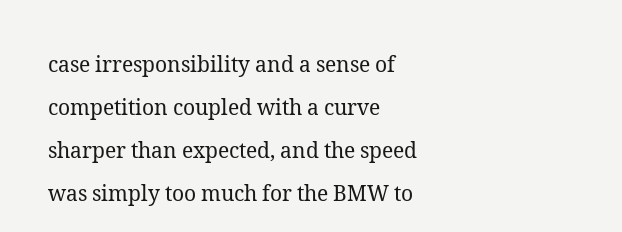case irresponsibility and a sense of competition coupled with a curve sharper than expected, and the speed was simply too much for the BMW to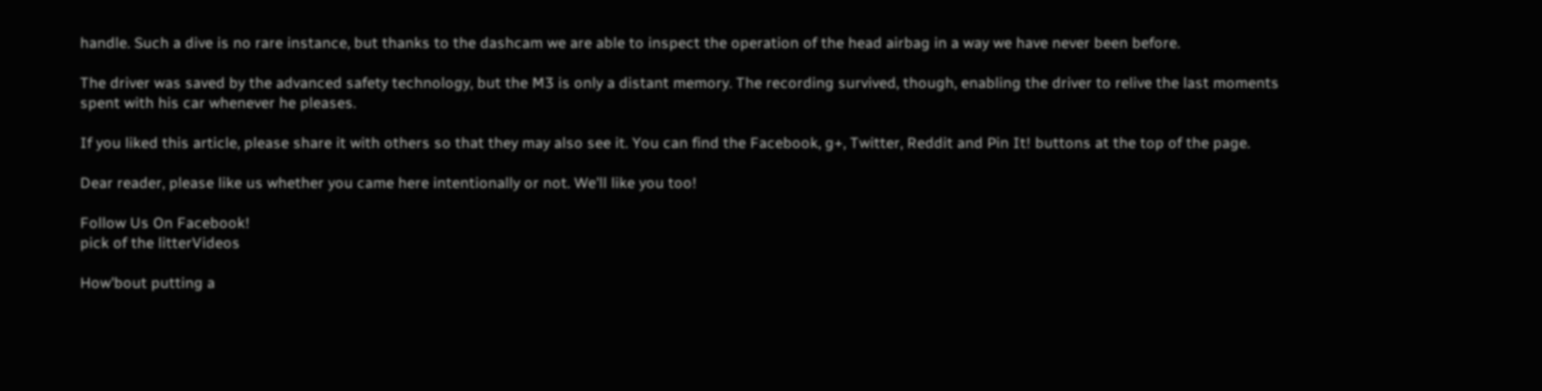handle. Such a dive is no rare instance, but thanks to the dashcam we are able to inspect the operation of the head airbag in a way we have never been before.

The driver was saved by the advanced safety technology, but the M3 is only a distant memory. The recording survived, though, enabling the driver to relive the last moments spent with his car whenever he pleases.

If you liked this article, please share it with others so that they may also see it. You can find the Facebook, g+, Twitter, Reddit and Pin It! buttons at the top of the page.

Dear reader, please like us whether you came here intentionally or not. We'll like you too!

Follow Us On Facebook!
pick of the litterVideos

How'bout putting a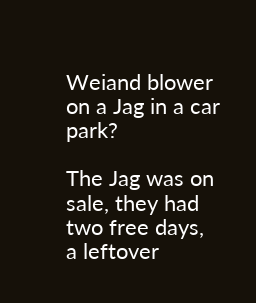Weiand blower on a Jag in a car park?

The Jag was on sale, they had two free days, a leftover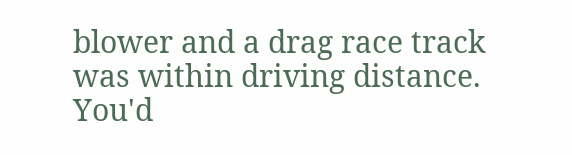blower and a drag race track was within driving distance. You'd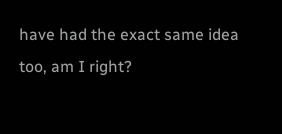have had the exact same idea too, am I right?